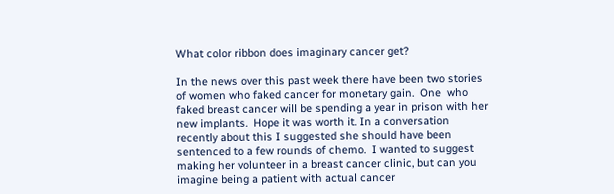What color ribbon does imaginary cancer get?

In the news over this past week there have been two stories of women who faked cancer for monetary gain.  One  who faked breast cancer will be spending a year in prison with her new implants.  Hope it was worth it. In a conversation recently about this I suggested she should have been sentenced to a few rounds of chemo.  I wanted to suggest making her volunteer in a breast cancer clinic, but can you imagine being a patient with actual cancer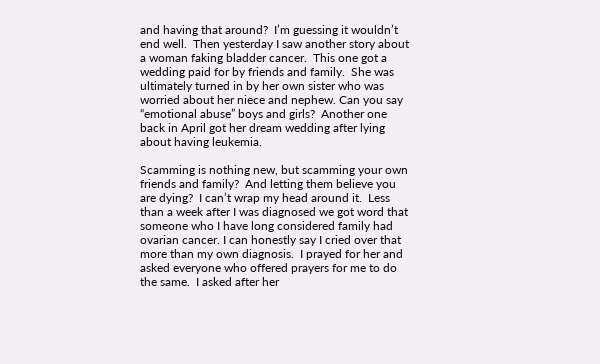and having that around?  I’m guessing it wouldn’t end well.  Then yesterday I saw another story about a woman faking bladder cancer.  This one got a wedding paid for by friends and family.  She was ultimately turned in by her own sister who was worried about her niece and nephew. Can you say “emotional abuse” boys and girls?  Another one back in April got her dream wedding after lying about having leukemia.

Scamming is nothing new, but scamming your own friends and family?  And letting them believe you are dying?  I can’t wrap my head around it.  Less than a week after I was diagnosed we got word that someone who I have long considered family had ovarian cancer. I can honestly say I cried over that more than my own diagnosis.  I prayed for her and asked everyone who offered prayers for me to do the same.  I asked after her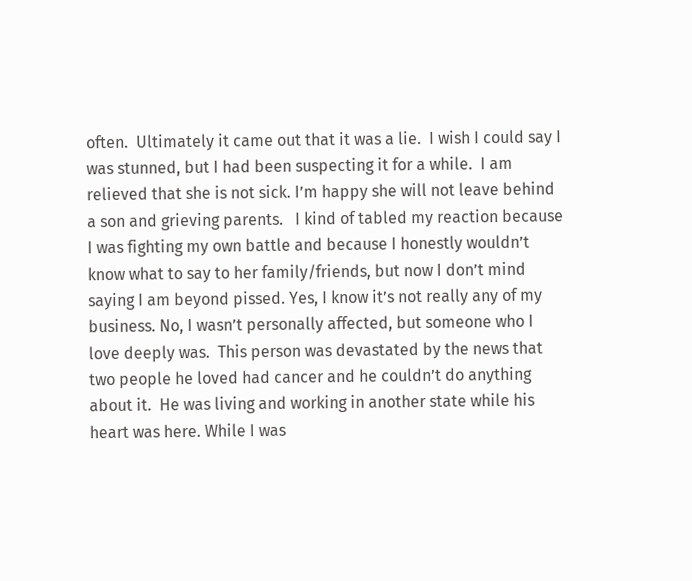often.  Ultimately it came out that it was a lie.  I wish I could say I was stunned, but I had been suspecting it for a while.  I am relieved that she is not sick. I’m happy she will not leave behind a son and grieving parents.   I kind of tabled my reaction because I was fighting my own battle and because I honestly wouldn’t know what to say to her family/friends, but now I don’t mind saying I am beyond pissed. Yes, I know it’s not really any of my business. No, I wasn’t personally affected, but someone who I love deeply was.  This person was devastated by the news that two people he loved had cancer and he couldn’t do anything about it.  He was living and working in another state while his heart was here. While I was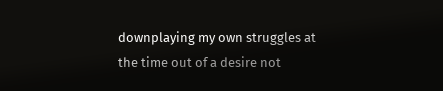downplaying my own struggles at the time out of a desire not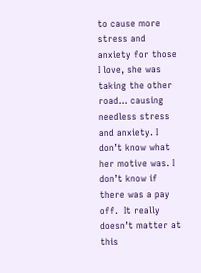to cause more stress and anxiety for those I love, she was taking the other road… causing needless stress and anxiety. I don’t know what her motive was. I don’t know if there was a pay off.  It really doesn’t matter at this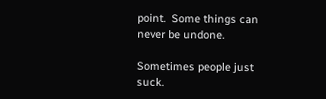point.  Some things can never be undone.

Sometimes people just suck.